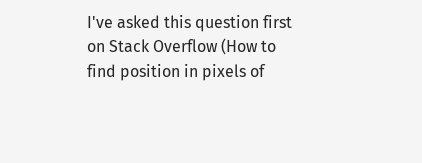I've asked this question first on Stack Overflow (How to find position in pixels of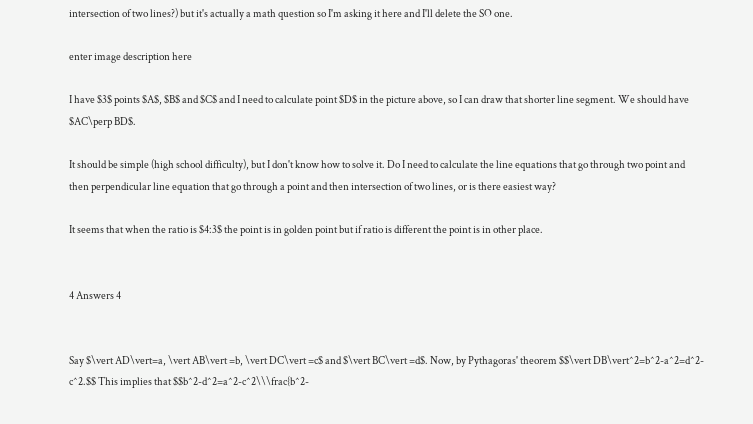intersection of two lines?) but it's actually a math question so I'm asking it here and I'll delete the SO one.

enter image description here

I have $3$ points $A$, $B$ and $C$ and I need to calculate point $D$ in the picture above, so I can draw that shorter line segment. We should have $AC\perp BD$.

It should be simple (high school difficulty), but I don't know how to solve it. Do I need to calculate the line equations that go through two point and then perpendicular line equation that go through a point and then intersection of two lines, or is there easiest way?

It seems that when the ratio is $4:3$ the point is in golden point but if ratio is different the point is in other place.


4 Answers 4


Say $\vert AD\vert=a, \vert AB\vert =b, \vert DC\vert =c$ and $\vert BC\vert =d$. Now, by Pythagoras' theorem $$\vert DB\vert^2=b^2-a^2=d^2-c^2.$$ This implies that $$b^2-d^2=a^2-c^2\\\frac{b^2-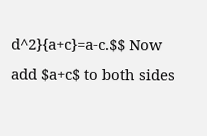d^2}{a+c}=a-c.$$ Now add $a+c$ to both sides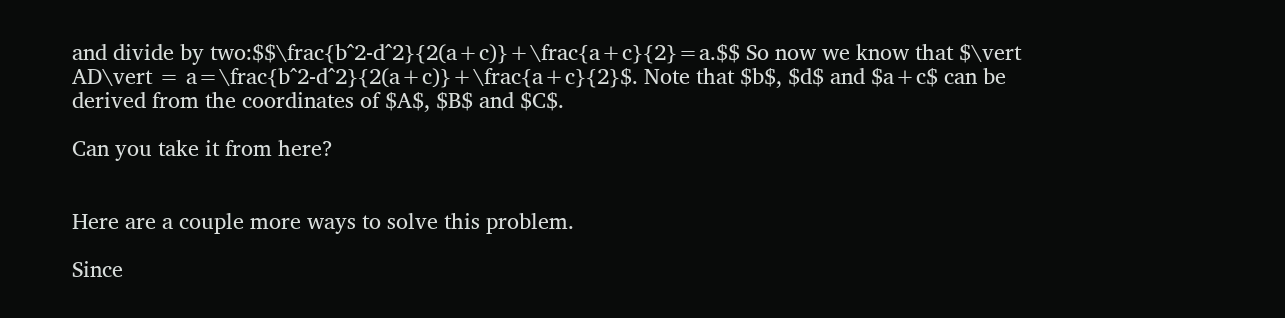and divide by two:$$\frac{b^2-d^2}{2(a+c)}+\frac{a+c}{2}=a.$$ So now we know that $\vert AD\vert = a=\frac{b^2-d^2}{2(a+c)}+\frac{a+c}{2}$. Note that $b$, $d$ and $a+c$ can be derived from the coordinates of $A$, $B$ and $C$.

Can you take it from here?


Here are a couple more ways to solve this problem.

Since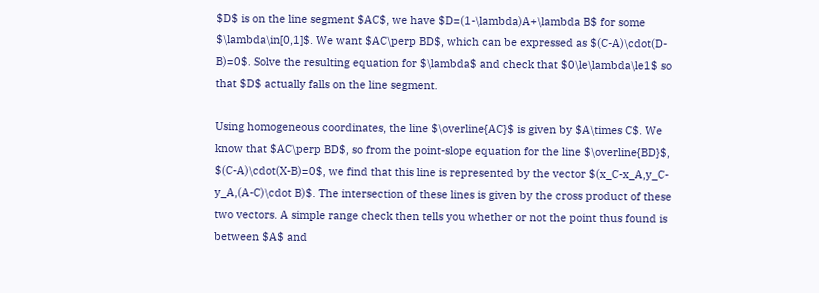$D$ is on the line segment $AC$, we have $D=(1-\lambda)A+\lambda B$ for some $\lambda\in[0,1]$. We want $AC\perp BD$, which can be expressed as $(C-A)\cdot(D-B)=0$. Solve the resulting equation for $\lambda$ and check that $0\le\lambda\le1$ so that $D$ actually falls on the line segment.

Using homogeneous coordinates, the line $\overline{AC}$ is given by $A\times C$. We know that $AC\perp BD$, so from the point-slope equation for the line $\overline{BD}$, $(C-A)\cdot(X-B)=0$, we find that this line is represented by the vector $(x_C-x_A,y_C-y_A,(A-C)\cdot B)$. The intersection of these lines is given by the cross product of these two vectors. A simple range check then tells you whether or not the point thus found is between $A$ and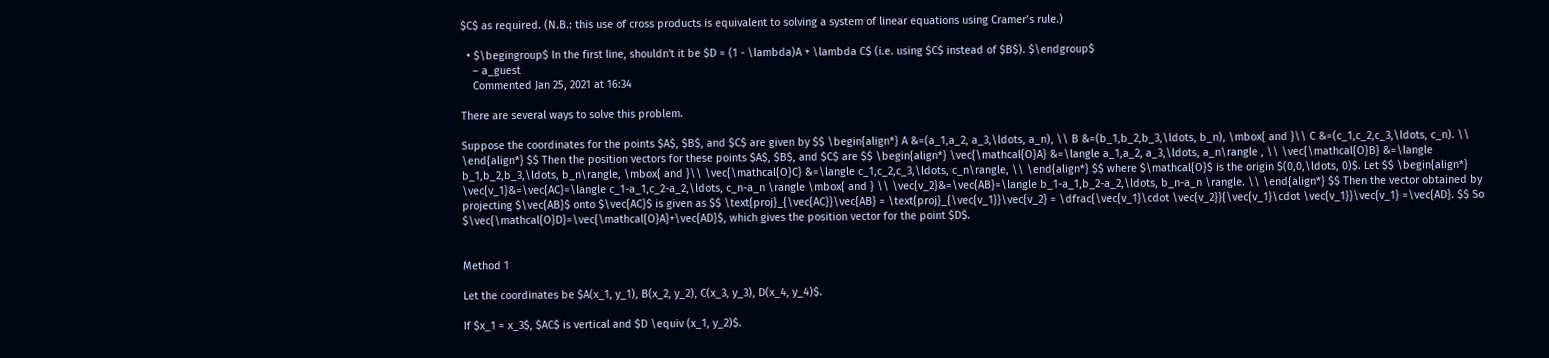$C$ as required. (N.B.: this use of cross products is equivalent to solving a system of linear equations using Cramer’s rule.)

  • $\begingroup$ In the first line, shouldn't it be $D = (1 - \lambda)A + \lambda C$ (i.e. using $C$ instead of $B$). $\endgroup$
    – a_guest
    Commented Jan 25, 2021 at 16:34

There are several ways to solve this problem.

Suppose the coordinates for the points $A$, $B$, and $C$ are given by $$ \begin{align*} A &=(a_1,a_2, a_3,\ldots, a_n), \\ B &=(b_1,b_2,b_3,\ldots, b_n), \mbox{ and }\\ C &=(c_1,c_2,c_3,\ldots, c_n). \\ \end{align*} $$ Then the position vectors for these points $A$, $B$, and $C$ are $$ \begin{align*} \vec{\mathcal{O}A} &=\langle a_1,a_2, a_3,\ldots, a_n\rangle , \\ \vec{\mathcal{O}B} &=\langle b_1,b_2,b_3,\ldots, b_n\rangle, \mbox{ and }\\ \vec{\mathcal{O}C} &=\langle c_1,c_2,c_3,\ldots, c_n\rangle, \\ \end{align*} $$ where $\mathcal{O}$ is the origin $(0,0,\ldots, 0)$. Let $$ \begin{align*} \vec{v_1}&=\vec{AC}=\langle c_1-a_1,c_2-a_2,\ldots, c_n-a_n \rangle \mbox{ and } \\ \vec{v_2}&=\vec{AB}=\langle b_1-a_1,b_2-a_2,\ldots, b_n-a_n \rangle. \\ \end{align*} $$ Then the vector obtained by projecting $\vec{AB}$ onto $\vec{AC}$ is given as $$ \text{proj}_{\vec{AC}}\vec{AB} = \text{proj}_{\vec{v_1}}\vec{v_2} = \dfrac{\vec{v_1}\cdot \vec{v_2}}{\vec{v_1}\cdot \vec{v_1}}\vec{v_1} =\vec{AD}. $$ So $\vec{\mathcal{O}D}=\vec{\mathcal{O}A}+\vec{AD}$, which gives the position vector for the point $D$.


Method 1

Let the coordinates be $A(x_1, y_1), B(x_2, y_2), C(x_3, y_3), D(x_4, y_4)$.

If $x_1 = x_3$, $AC$ is vertical and $D \equiv (x_1, y_2)$.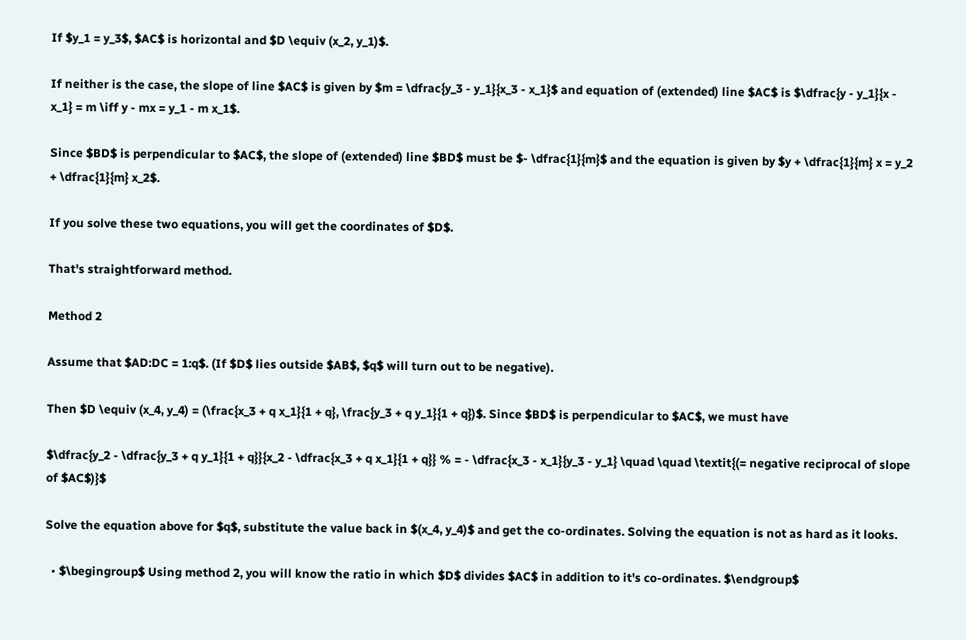If $y_1 = y_3$, $AC$ is horizontal and $D \equiv (x_2, y_1)$.

If neither is the case, the slope of line $AC$ is given by $m = \dfrac{y_3 - y_1}{x_3 - x_1}$ and equation of (extended) line $AC$ is $\dfrac{y - y_1}{x - x_1} = m \iff y - mx = y_1 - m x_1$.

Since $BD$ is perpendicular to $AC$, the slope of (extended) line $BD$ must be $- \dfrac{1}{m}$ and the equation is given by $y + \dfrac{1}{m} x = y_2 + \dfrac{1}{m} x_2$.

If you solve these two equations, you will get the coordinates of $D$.

That's straightforward method.

Method 2

Assume that $AD:DC = 1:q$. (If $D$ lies outside $AB$, $q$ will turn out to be negative).

Then $D \equiv (x_4, y_4) = (\frac{x_3 + q x_1}{1 + q}, \frac{y_3 + q y_1}{1 + q})$. Since $BD$ is perpendicular to $AC$, we must have

$\dfrac{y_2 - \dfrac{y_3 + q y_1}{1 + q}}{x_2 - \dfrac{x_3 + q x_1}{1 + q}} % = - \dfrac{x_3 - x_1}{y_3 - y_1} \quad \quad \textit{(= negative reciprocal of slope of $AC$)}$

Solve the equation above for $q$, substitute the value back in $(x_4, y_4)$ and get the co-ordinates. Solving the equation is not as hard as it looks.

  • $\begingroup$ Using method 2, you will know the ratio in which $D$ divides $AC$ in addition to it's co-ordinates. $\endgroup$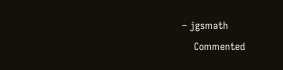– jgsmath
    Commented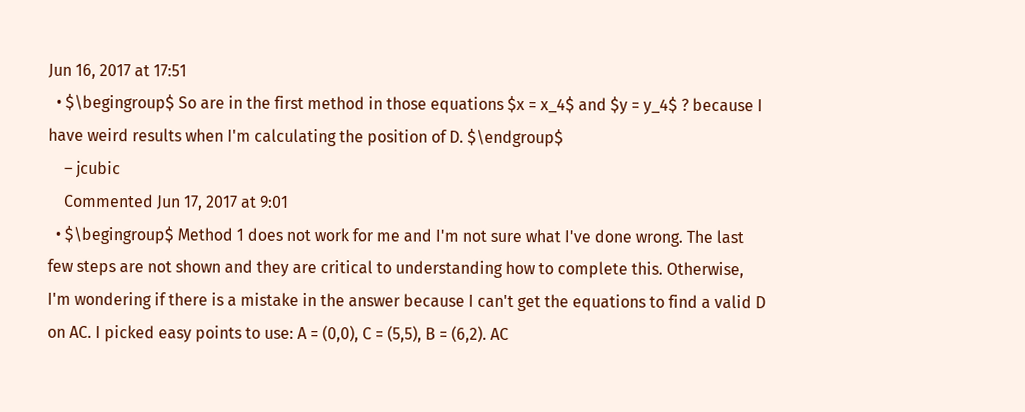Jun 16, 2017 at 17:51
  • $\begingroup$ So are in the first method in those equations $x = x_4$ and $y = y_4$ ? because I have weird results when I'm calculating the position of D. $\endgroup$
    – jcubic
    Commented Jun 17, 2017 at 9:01
  • $\begingroup$ Method 1 does not work for me and I'm not sure what I've done wrong. The last few steps are not shown and they are critical to understanding how to complete this. Otherwise, I'm wondering if there is a mistake in the answer because I can't get the equations to find a valid D on AC. I picked easy points to use: A = (0,0), C = (5,5), B = (6,2). AC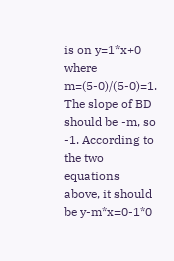is on y=1*x+0 where m=(5-0)/(5-0)=1. The slope of BD should be -m, so -1. According to the two equations above, it should be y-m*x=0-1*0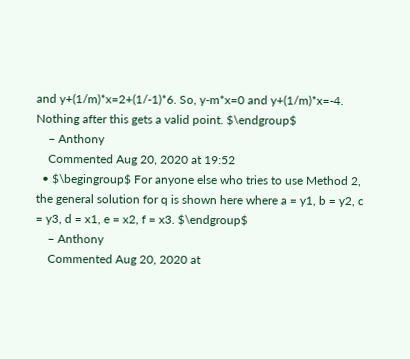and y+(1/m)*x=2+(1/-1)*6. So, y-m*x=0 and y+(1/m)*x=-4. Nothing after this gets a valid point. $\endgroup$
    – Anthony
    Commented Aug 20, 2020 at 19:52
  • $\begingroup$ For anyone else who tries to use Method 2, the general solution for q is shown here where a = y1, b = y2, c = y3, d = x1, e = x2, f = x3. $\endgroup$
    – Anthony
    Commented Aug 20, 2020 at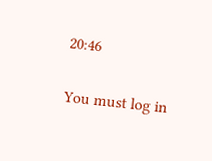20:46

You must log in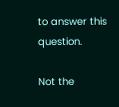to answer this question.

Not the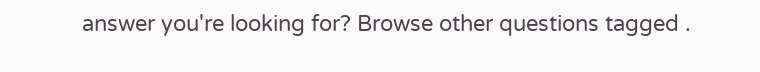answer you're looking for? Browse other questions tagged .